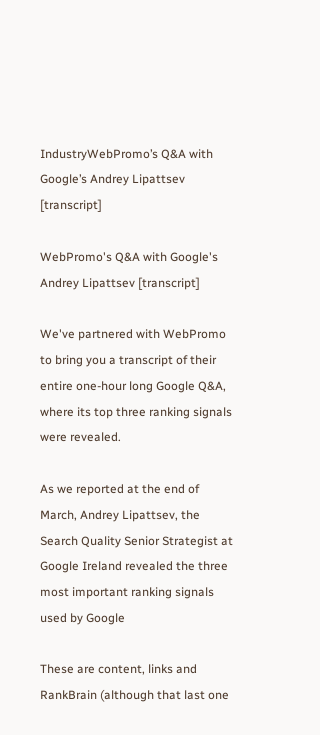IndustryWebPromo’s Q&A with Google’s Andrey Lipattsev [transcript]

WebPromo's Q&A with Google's Andrey Lipattsev [transcript]

We've partnered with WebPromo to bring you a transcript of their entire one-hour long Google Q&A, where its top three ranking signals were revealed.

As we reported at the end of March, Andrey Lipattsev, the Search Quality Senior Strategist at Google Ireland revealed the three most important ranking signals used by Google

These are content, links and RankBrain (although that last one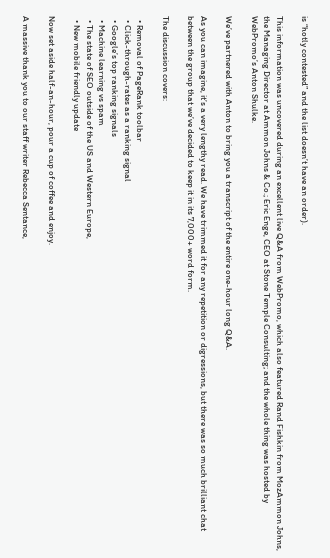is “hotly contested” and the list doesn’t have an order).

This information was uncovered during an excellent live Q&A from WebPromo, which also featured Rand Fishkin from MozAmmon Johns, the Managing Director at Ammon Johns & Co.; Eric Enge, CEO at Stone Temple Consulting; and the whole thing was hosted by WebPromo’s Anton Shulke.

We’ve partnered with Anton to bring you a transcript of the entire one-hour long Q&A.

As you can imagine, it’s a very lengthy read. We have trimmed it for any repetition or digressions, but there was so much brilliant chat between the group that we’ve decided to keep it in its 7,000+ word form.

The discussion covers:

  • Removal of PageRank toolbar
  • Click-through-rates as a ranking signal
  • Google’s top ranking signals
  • Machine learning vs spam
  • The state of SEO outside of the US and Western Europe,
  • New mobile friendly update

Now set aside half-an-hour, pour a cup of coffee and enjoy.

A massive thank you to our staff writer Rebecca Sentance,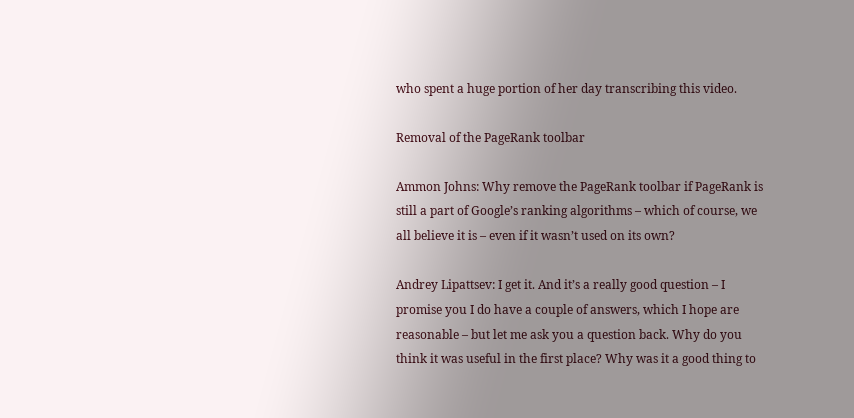who spent a huge portion of her day transcribing this video.

Removal of the PageRank toolbar

Ammon Johns: Why remove the PageRank toolbar if PageRank is still a part of Google’s ranking algorithms – which of course, we all believe it is – even if it wasn’t used on its own?

Andrey Lipattsev: I get it. And it’s a really good question – I promise you I do have a couple of answers, which I hope are reasonable – but let me ask you a question back. Why do you think it was useful in the first place? Why was it a good thing to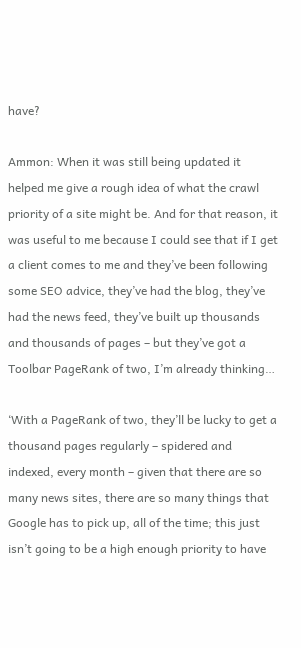have?

Ammon: When it was still being updated it helped me give a rough idea of what the crawl priority of a site might be. And for that reason, it was useful to me because I could see that if I get a client comes to me and they’ve been following some SEO advice, they’ve had the blog, they’ve had the news feed, they’ve built up thousands and thousands of pages – but they’ve got a Toolbar PageRank of two, I’m already thinking…

‘With a PageRank of two, they’ll be lucky to get a thousand pages regularly – spidered and indexed, every month – given that there are so many news sites, there are so many things that Google has to pick up, all of the time; this just isn’t going to be a high enough priority to have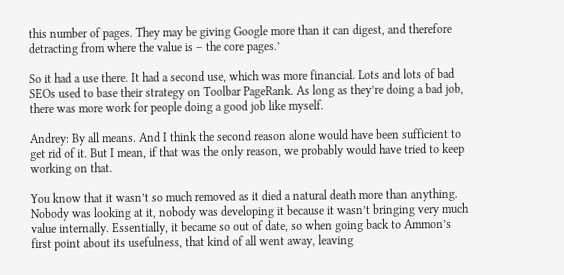this number of pages. They may be giving Google more than it can digest, and therefore detracting from where the value is – the core pages.’

So it had a use there. It had a second use, which was more financial. Lots and lots of bad SEOs used to base their strategy on Toolbar PageRank. As long as they’re doing a bad job, there was more work for people doing a good job like myself.

Andrey: By all means. And I think the second reason alone would have been sufficient to get rid of it. But I mean, if that was the only reason, we probably would have tried to keep working on that.

You know that it wasn’t so much removed as it died a natural death more than anything. Nobody was looking at it, nobody was developing it because it wasn’t bringing very much value internally. Essentially, it became so out of date, so when going back to Ammon’s first point about its usefulness, that kind of all went away, leaving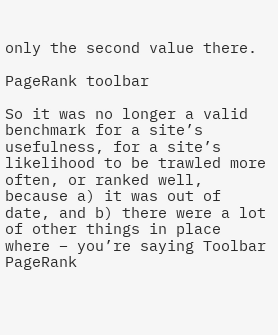only the second value there.

PageRank toolbar

So it was no longer a valid benchmark for a site’s usefulness, for a site’s likelihood to be trawled more often, or ranked well, because a) it was out of date, and b) there were a lot of other things in place where – you’re saying Toolbar PageRank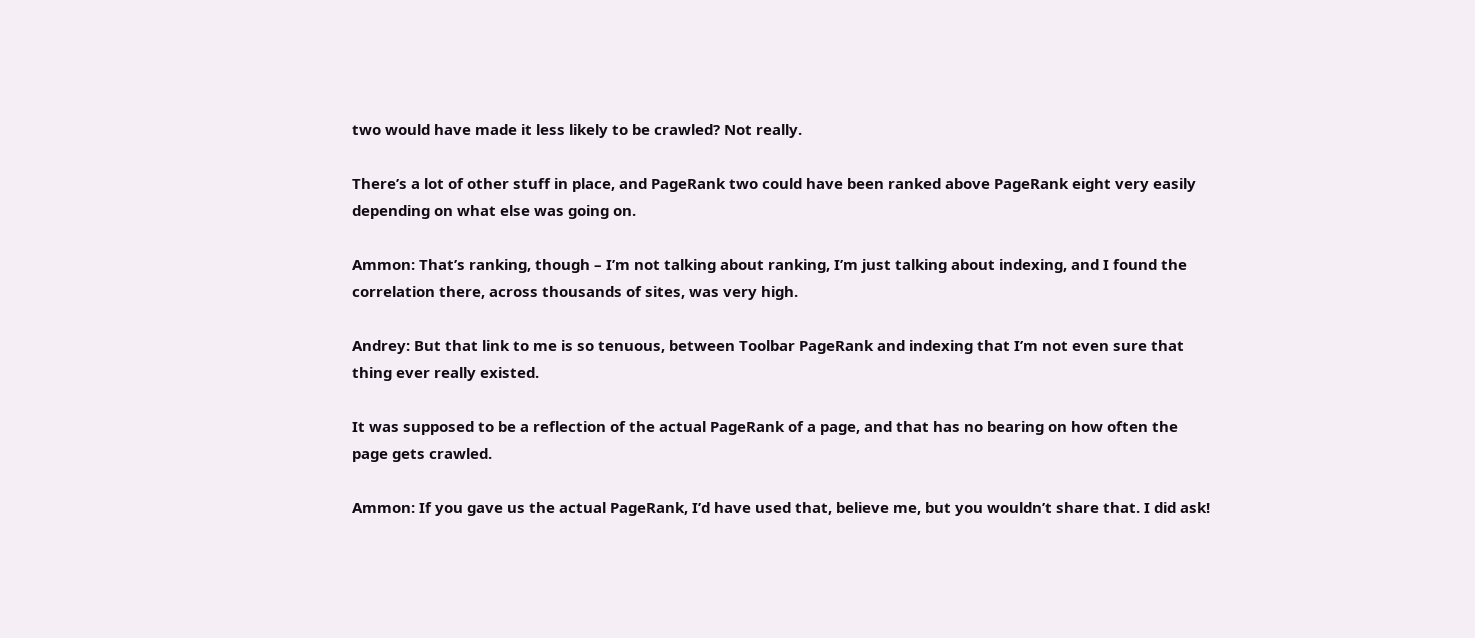two would have made it less likely to be crawled? Not really.

There’s a lot of other stuff in place, and PageRank two could have been ranked above PageRank eight very easily depending on what else was going on.

Ammon: That’s ranking, though – I’m not talking about ranking, I’m just talking about indexing, and I found the correlation there, across thousands of sites, was very high.

Andrey: But that link to me is so tenuous, between Toolbar PageRank and indexing that I’m not even sure that thing ever really existed.

It was supposed to be a reflection of the actual PageRank of a page, and that has no bearing on how often the page gets crawled.

Ammon: If you gave us the actual PageRank, I’d have used that, believe me, but you wouldn’t share that. I did ask!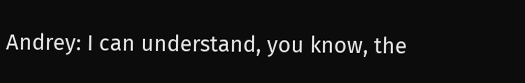Andrey: I can understand, you know, the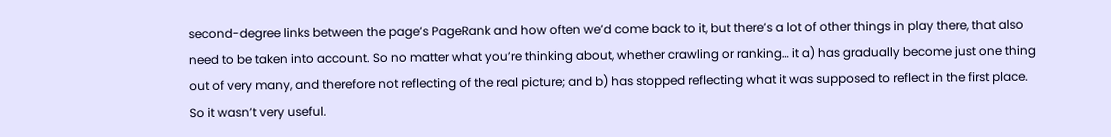second-degree links between the page’s PageRank and how often we’d come back to it, but there’s a lot of other things in play there, that also need to be taken into account. So no matter what you’re thinking about, whether crawling or ranking… it a) has gradually become just one thing out of very many, and therefore not reflecting of the real picture; and b) has stopped reflecting what it was supposed to reflect in the first place. So it wasn’t very useful.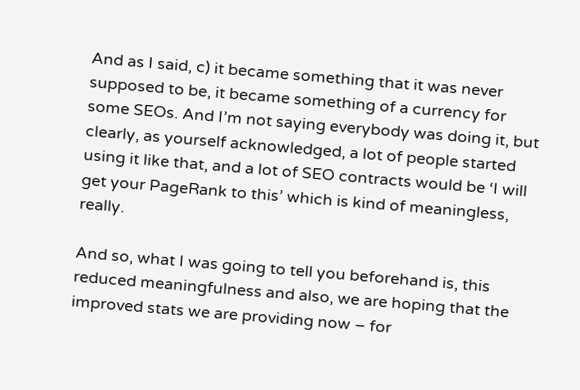And as I said, c) it became something that it was never supposed to be, it became something of a currency for some SEOs. And I’m not saying everybody was doing it, but clearly, as yourself acknowledged, a lot of people started using it like that, and a lot of SEO contracts would be ‘I will get your PageRank to this’ which is kind of meaningless, really.

And so, what I was going to tell you beforehand is, this reduced meaningfulness and also, we are hoping that the improved stats we are providing now – for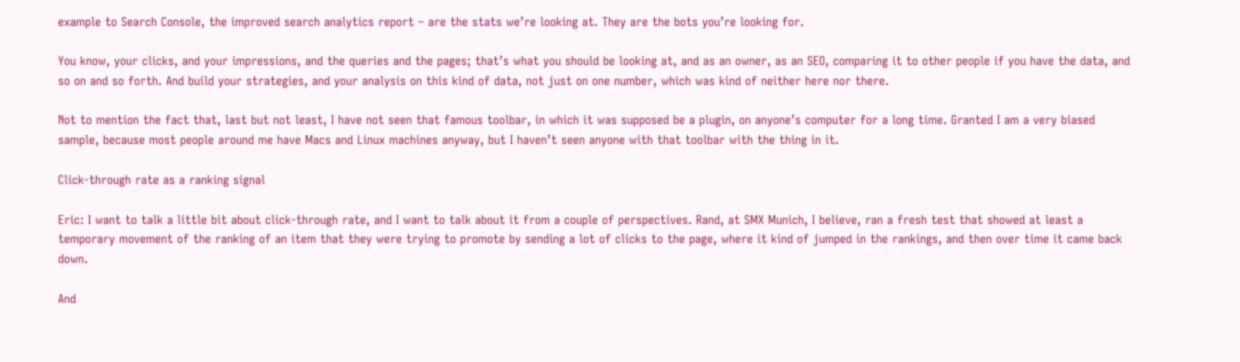example to Search Console, the improved search analytics report – are the stats we’re looking at. They are the bots you’re looking for.

You know, your clicks, and your impressions, and the queries and the pages; that’s what you should be looking at, and as an owner, as an SEO, comparing it to other people if you have the data, and so on and so forth. And build your strategies, and your analysis on this kind of data, not just on one number, which was kind of neither here nor there.

Not to mention the fact that, last but not least, I have not seen that famous toolbar, in which it was supposed be a plugin, on anyone’s computer for a long time. Granted I am a very biased sample, because most people around me have Macs and Linux machines anyway, but I haven’t seen anyone with that toolbar with the thing in it.

Click-through rate as a ranking signal

Eric: I want to talk a little bit about click-through rate, and I want to talk about it from a couple of perspectives. Rand, at SMX Munich, I believe, ran a fresh test that showed at least a temporary movement of the ranking of an item that they were trying to promote by sending a lot of clicks to the page, where it kind of jumped in the rankings, and then over time it came back down.

And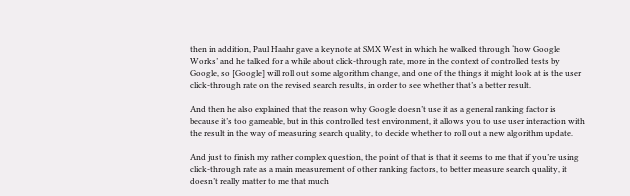then in addition, Paul Haahr gave a keynote at SMX West in which he walked through ‘how Google Works’ and he talked for a while about click-through rate, more in the context of controlled tests by Google, so [Google] will roll out some algorithm change, and one of the things it might look at is the user click-through rate on the revised search results, in order to see whether that’s a better result.

And then he also explained that the reason why Google doesn’t use it as a general ranking factor is because it’s too gameable, but in this controlled test environment, it allows you to use user interaction with the result in the way of measuring search quality, to decide whether to roll out a new algorithm update.

And just to finish my rather complex question, the point of that is that it seems to me that if you’re using click-through rate as a main measurement of other ranking factors, to better measure search quality, it doesn’t really matter to me that much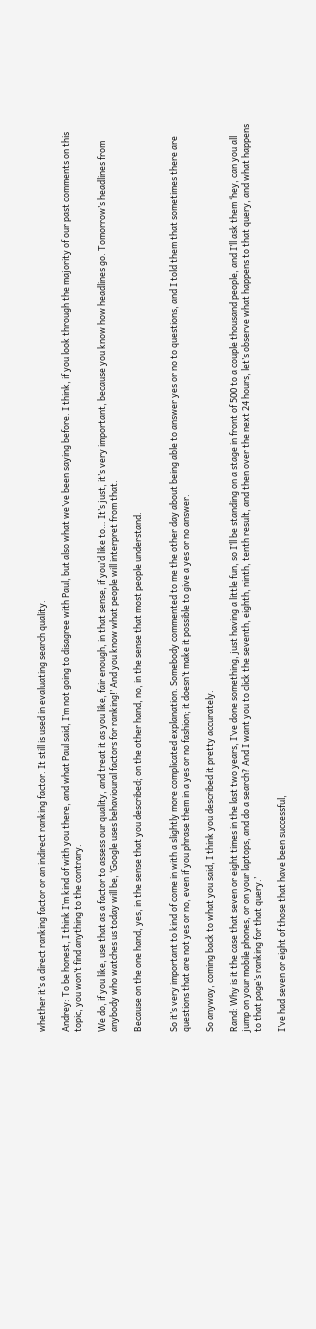whether it’s a direct ranking factor or an indirect ranking factor. It still is used in evaluating search quality.

Andrey: To be honest, I think I’m kind of with you there, and what Paul said, I’m not going to disagree with Paul, but also what we’ve been saying before. I think, if you look through the majority of our past comments on this topic, you won’t find anything to the contrary.

We do, if you like, use that as a factor to assess our quality, and treat it as you like, fair enough, in that sense, if you’d like to… It’s just, it’s very important, because you know how headlines go. Tomorrow’s headlines from anybody who watches us today will be, ‘Google uses behavioural factors for ranking!’ And you know what people will interpret from that.

Because on the one hand, yes, in the sense that you described; on the other hand, no, in the sense that most people understand.


So it’s very important to kind of come in with a slightly more complicated explanation. Somebody commented to me the other day about being able to answer yes or no to questions, and I told them that sometimes there are questions that are not yes or no, even if you phrase them in a yes or no fashion; it doesn’t make it possible to give a yes or no answer.

So anyway, coming back to what you said, I think you described it pretty accurately.

Rand: Why is it the case that seven or eight times in the last two years, I’ve done something, just having a little fun, so I’ll be standing on a stage in front of 500 to a couple thousand people, and I’ll ask them ‘hey, can you all jump on your mobile phones, or on your laptops, and do a search? And I want you to click the seventh, eighth, ninth, tenth result, and then over the next 24 hours, let’s observe what happens to that query, and what happens to that page’s ranking for that query.’

I’ve had seven or eight of those that have been successful,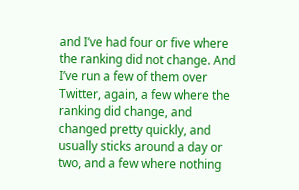and I’ve had four or five where the ranking did not change. And I’ve run a few of them over Twitter, again, a few where the ranking did change, and changed pretty quickly, and usually sticks around a day or two, and a few where nothing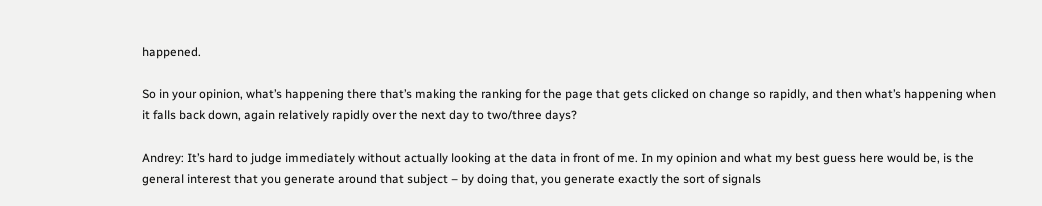happened.

So in your opinion, what’s happening there that’s making the ranking for the page that gets clicked on change so rapidly, and then what’s happening when it falls back down, again relatively rapidly over the next day to two/three days?

Andrey: It’s hard to judge immediately without actually looking at the data in front of me. In my opinion and what my best guess here would be, is the general interest that you generate around that subject – by doing that, you generate exactly the sort of signals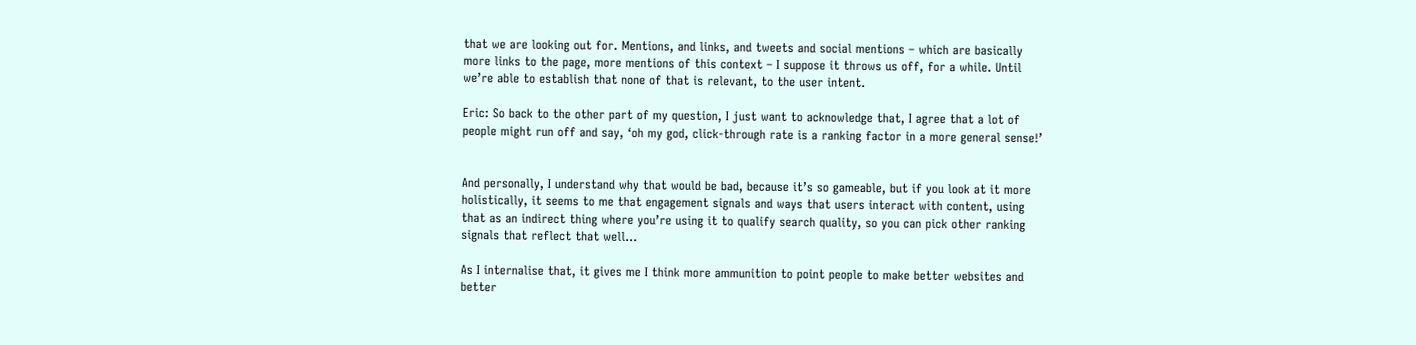that we are looking out for. Mentions, and links, and tweets and social mentions – which are basically more links to the page, more mentions of this context – I suppose it throws us off, for a while. Until we’re able to establish that none of that is relevant, to the user intent.

Eric: So back to the other part of my question, I just want to acknowledge that, I agree that a lot of people might run off and say, ‘oh my god, click-through rate is a ranking factor in a more general sense!’


And personally, I understand why that would be bad, because it’s so gameable, but if you look at it more holistically, it seems to me that engagement signals and ways that users interact with content, using that as an indirect thing where you’re using it to qualify search quality, so you can pick other ranking signals that reflect that well…

As I internalise that, it gives me I think more ammunition to point people to make better websites and better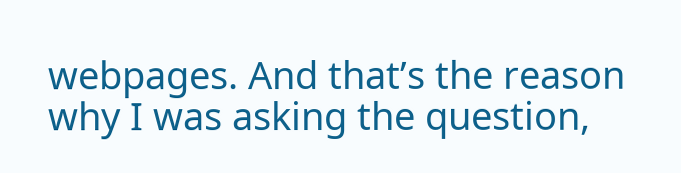webpages. And that’s the reason why I was asking the question,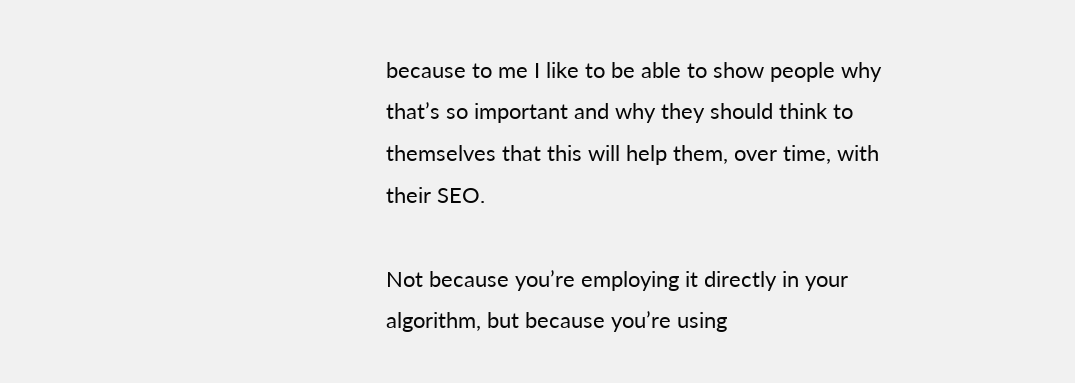because to me I like to be able to show people why that’s so important and why they should think to themselves that this will help them, over time, with their SEO.

Not because you’re employing it directly in your algorithm, but because you’re using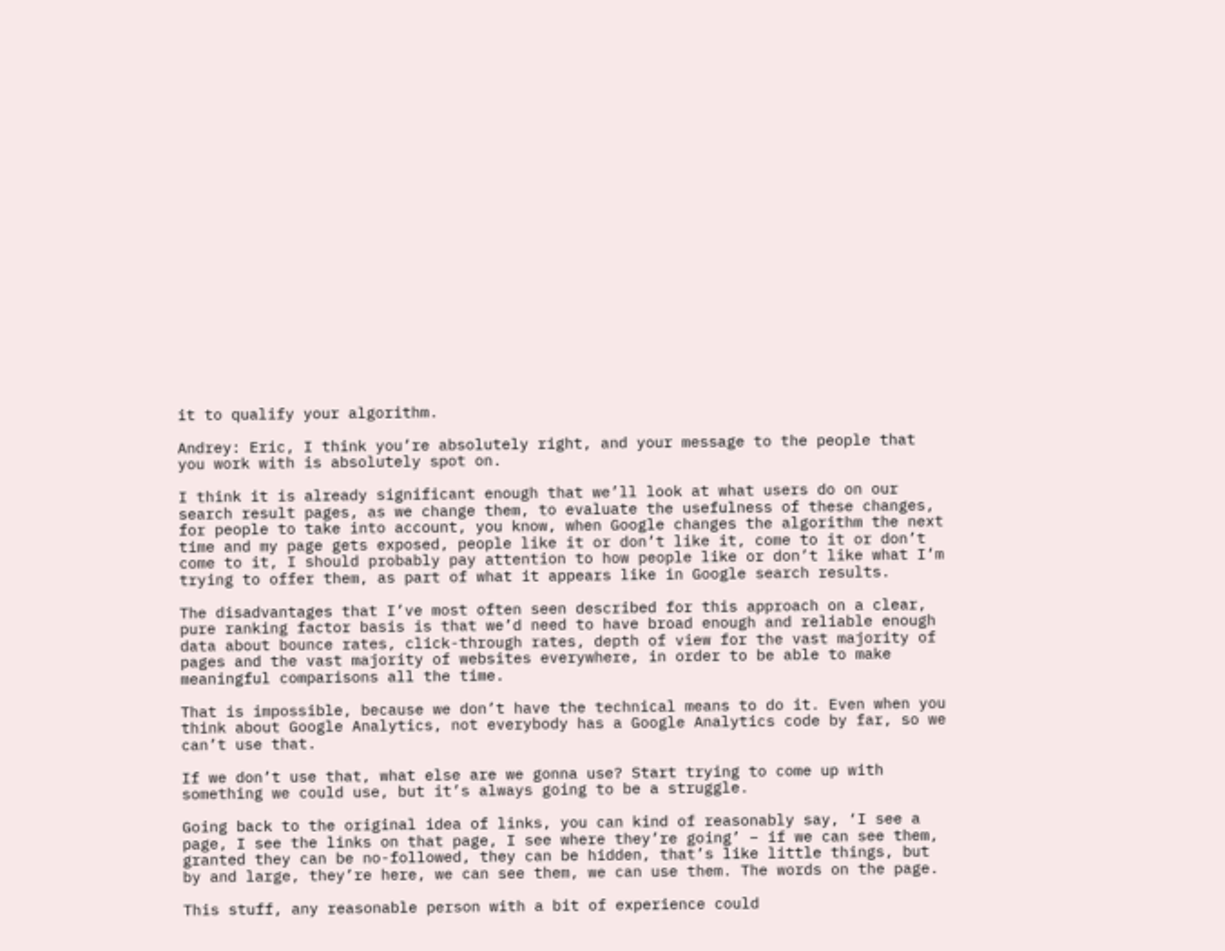it to qualify your algorithm.

Andrey: Eric, I think you’re absolutely right, and your message to the people that you work with is absolutely spot on.

I think it is already significant enough that we’ll look at what users do on our search result pages, as we change them, to evaluate the usefulness of these changes, for people to take into account, you know, when Google changes the algorithm the next time and my page gets exposed, people like it or don’t like it, come to it or don’t come to it, I should probably pay attention to how people like or don’t like what I’m trying to offer them, as part of what it appears like in Google search results.

The disadvantages that I’ve most often seen described for this approach on a clear, pure ranking factor basis is that we’d need to have broad enough and reliable enough data about bounce rates, click-through rates, depth of view for the vast majority of pages and the vast majority of websites everywhere, in order to be able to make meaningful comparisons all the time.

That is impossible, because we don’t have the technical means to do it. Even when you think about Google Analytics, not everybody has a Google Analytics code by far, so we can’t use that.

If we don’t use that, what else are we gonna use? Start trying to come up with something we could use, but it’s always going to be a struggle.

Going back to the original idea of links, you can kind of reasonably say, ‘I see a page, I see the links on that page, I see where they’re going’ – if we can see them, granted they can be no-followed, they can be hidden, that’s like little things, but by and large, they’re here, we can see them, we can use them. The words on the page.

This stuff, any reasonable person with a bit of experience could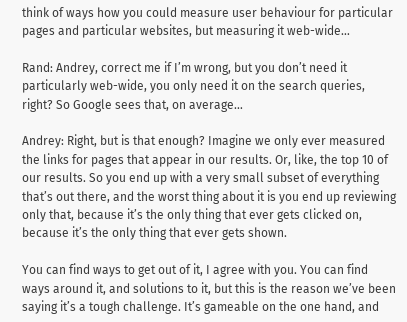think of ways how you could measure user behaviour for particular pages and particular websites, but measuring it web-wide…

Rand: Andrey, correct me if I’m wrong, but you don’t need it particularly web-wide, you only need it on the search queries, right? So Google sees that, on average…

Andrey: Right, but is that enough? Imagine we only ever measured the links for pages that appear in our results. Or, like, the top 10 of our results. So you end up with a very small subset of everything that’s out there, and the worst thing about it is you end up reviewing only that, because it’s the only thing that ever gets clicked on, because it’s the only thing that ever gets shown.

You can find ways to get out of it, I agree with you. You can find ways around it, and solutions to it, but this is the reason we’ve been saying it’s a tough challenge. It’s gameable on the one hand, and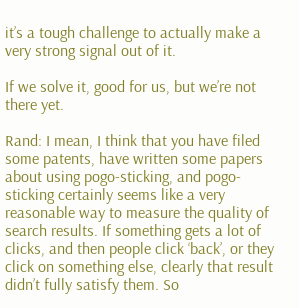it’s a tough challenge to actually make a very strong signal out of it.

If we solve it, good for us, but we’re not there yet.

Rand: I mean, I think that you have filed some patents, have written some papers about using pogo-sticking, and pogo-sticking certainly seems like a very reasonable way to measure the quality of search results. If something gets a lot of clicks, and then people click ‘back’, or they click on something else, clearly that result didn’t fully satisfy them. So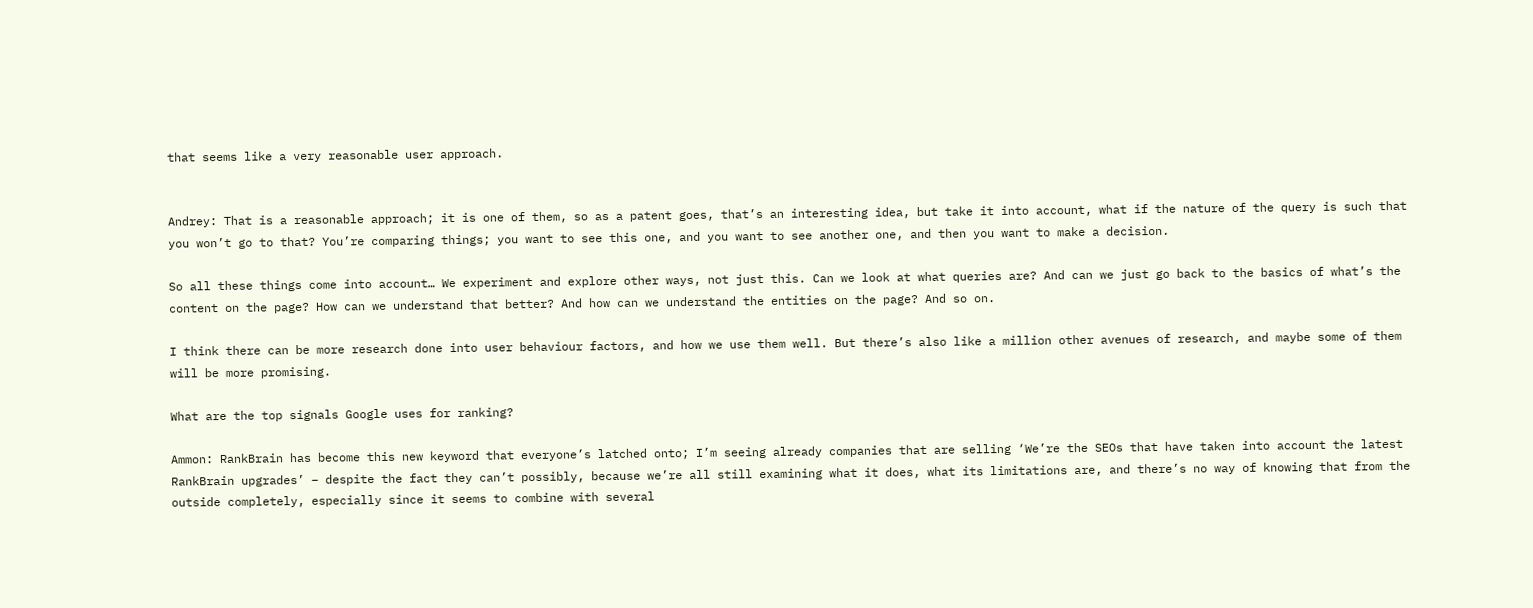that seems like a very reasonable user approach.


Andrey: That is a reasonable approach; it is one of them, so as a patent goes, that’s an interesting idea, but take it into account, what if the nature of the query is such that you won’t go to that? You’re comparing things; you want to see this one, and you want to see another one, and then you want to make a decision.

So all these things come into account… We experiment and explore other ways, not just this. Can we look at what queries are? And can we just go back to the basics of what’s the content on the page? How can we understand that better? And how can we understand the entities on the page? And so on.

I think there can be more research done into user behaviour factors, and how we use them well. But there’s also like a million other avenues of research, and maybe some of them will be more promising.

What are the top signals Google uses for ranking?

Ammon: RankBrain has become this new keyword that everyone’s latched onto; I’m seeing already companies that are selling ‘We’re the SEOs that have taken into account the latest RankBrain upgrades’ – despite the fact they can’t possibly, because we’re all still examining what it does, what its limitations are, and there’s no way of knowing that from the outside completely, especially since it seems to combine with several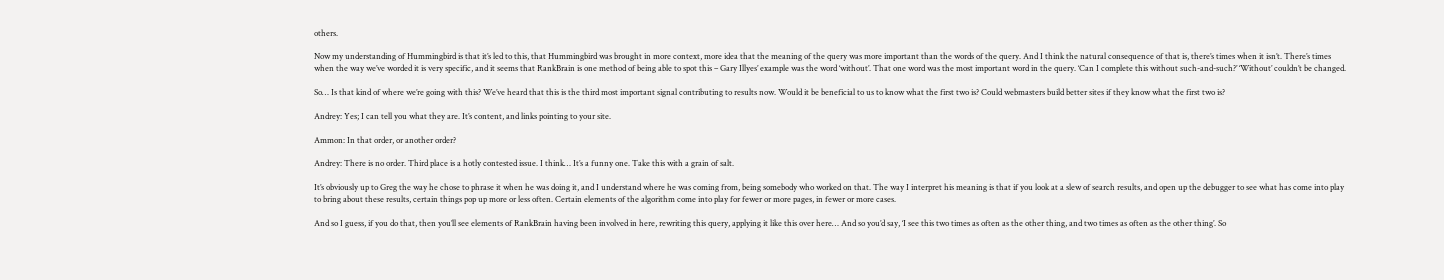others.

Now my understanding of Hummingbird is that it’s led to this, that Hummingbird was brought in more context, more idea that the meaning of the query was more important than the words of the query. And I think the natural consequence of that is, there’s times when it isn’t. There’s times when the way we’ve worded it is very specific, and it seems that RankBrain is one method of being able to spot this – Gary Illyes’ example was the word ‘without’. That one word was the most important word in the query. ‘Can I complete this without such-and-such?’ ‘Without’ couldn’t be changed.

So… Is that kind of where we’re going with this? We’ve heard that this is the third most important signal contributing to results now. Would it be beneficial to us to know what the first two is? Could webmasters build better sites if they know what the first two is?

Andrey: Yes; I can tell you what they are. It’s content, and links pointing to your site.

Ammon: In that order, or another order?

Andrey: There is no order. Third place is a hotly contested issue. I think… It’s a funny one. Take this with a grain of salt.

It’s obviously up to Greg the way he chose to phrase it when he was doing it, and I understand where he was coming from, being somebody who worked on that. The way I interpret his meaning is that if you look at a slew of search results, and open up the debugger to see what has come into play to bring about these results, certain things pop up more or less often. Certain elements of the algorithm come into play for fewer or more pages, in fewer or more cases.

And so I guess, if you do that, then you’ll see elements of RankBrain having been involved in here, rewriting this query, applying it like this over here… And so you’d say, ‘I see this two times as often as the other thing, and two times as often as the other thing’. So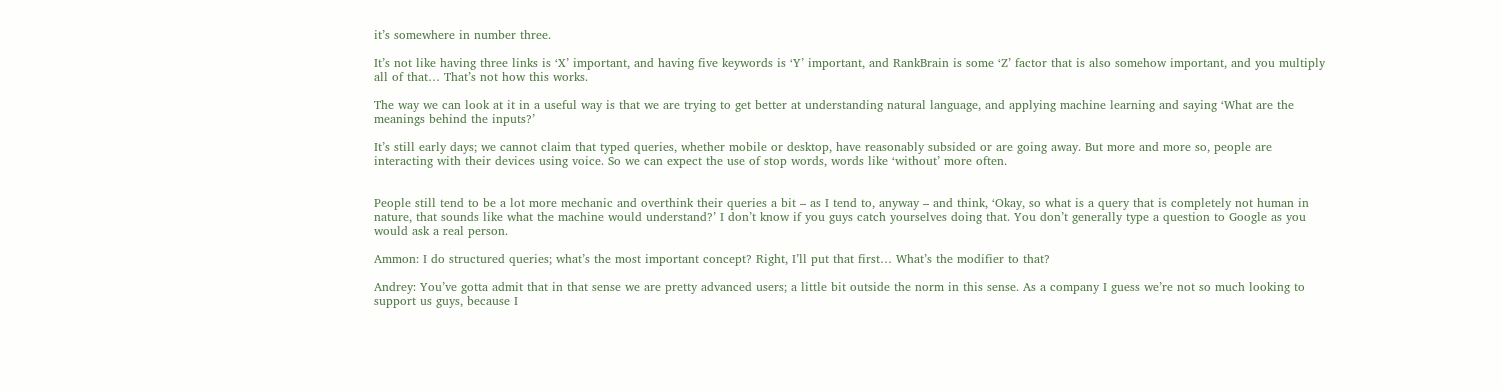it’s somewhere in number three.

It’s not like having three links is ‘X’ important, and having five keywords is ‘Y’ important, and RankBrain is some ‘Z’ factor that is also somehow important, and you multiply all of that… That’s not how this works.

The way we can look at it in a useful way is that we are trying to get better at understanding natural language, and applying machine learning and saying ‘What are the meanings behind the inputs?’

It’s still early days; we cannot claim that typed queries, whether mobile or desktop, have reasonably subsided or are going away. But more and more so, people are interacting with their devices using voice. So we can expect the use of stop words, words like ‘without’ more often.


People still tend to be a lot more mechanic and overthink their queries a bit – as I tend to, anyway – and think, ‘Okay, so what is a query that is completely not human in nature, that sounds like what the machine would understand?’ I don’t know if you guys catch yourselves doing that. You don’t generally type a question to Google as you would ask a real person.

Ammon: I do structured queries; what’s the most important concept? Right, I’ll put that first… What’s the modifier to that?

Andrey: You’ve gotta admit that in that sense we are pretty advanced users; a little bit outside the norm in this sense. As a company I guess we’re not so much looking to support us guys, because I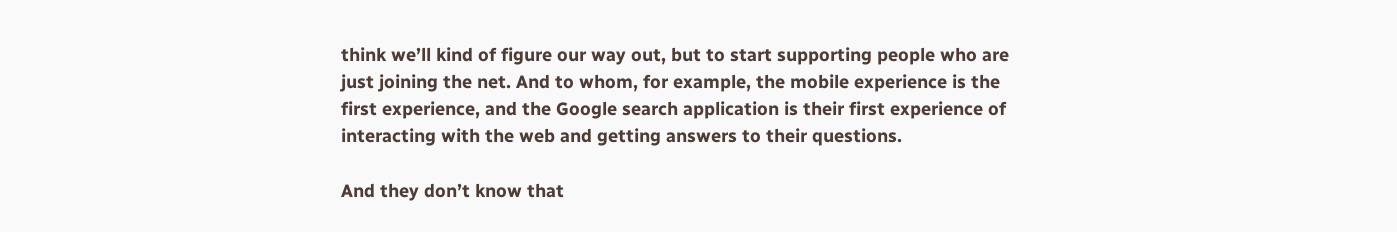think we’ll kind of figure our way out, but to start supporting people who are just joining the net. And to whom, for example, the mobile experience is the first experience, and the Google search application is their first experience of interacting with the web and getting answers to their questions.

And they don’t know that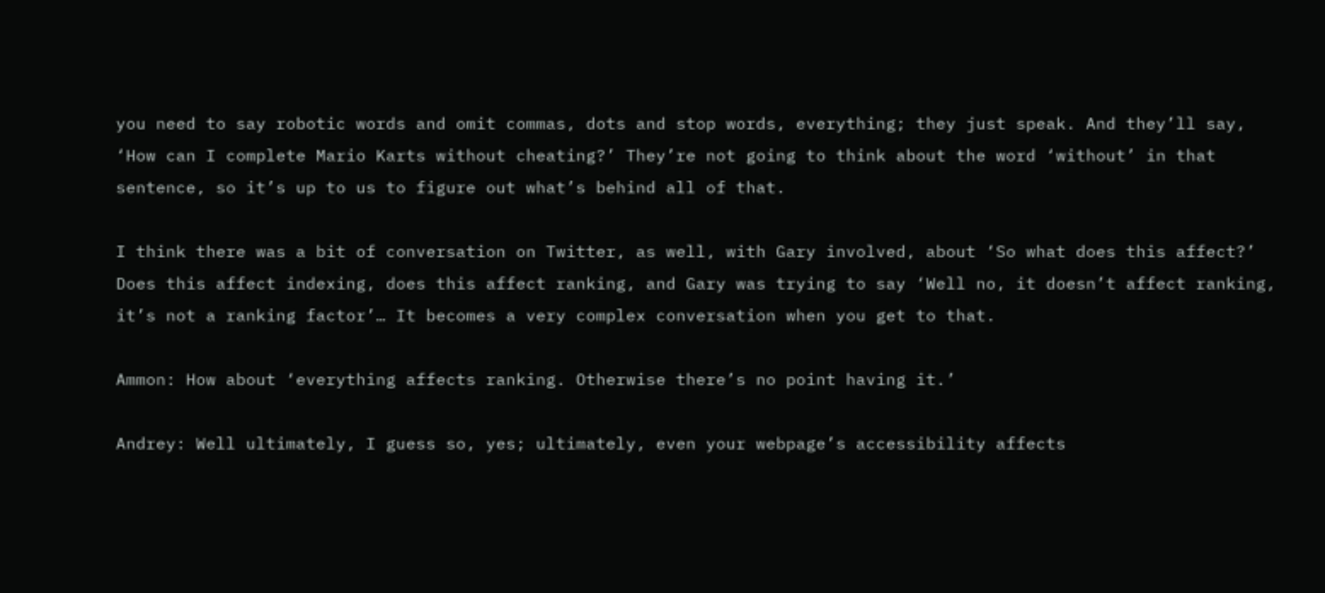you need to say robotic words and omit commas, dots and stop words, everything; they just speak. And they’ll say, ‘How can I complete Mario Karts without cheating?’ They’re not going to think about the word ‘without’ in that sentence, so it’s up to us to figure out what’s behind all of that.

I think there was a bit of conversation on Twitter, as well, with Gary involved, about ‘So what does this affect?’ Does this affect indexing, does this affect ranking, and Gary was trying to say ‘Well no, it doesn’t affect ranking, it’s not a ranking factor’… It becomes a very complex conversation when you get to that.

Ammon: How about ‘everything affects ranking. Otherwise there’s no point having it.’

Andrey: Well ultimately, I guess so, yes; ultimately, even your webpage’s accessibility affects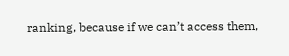ranking, because if we can’t access them,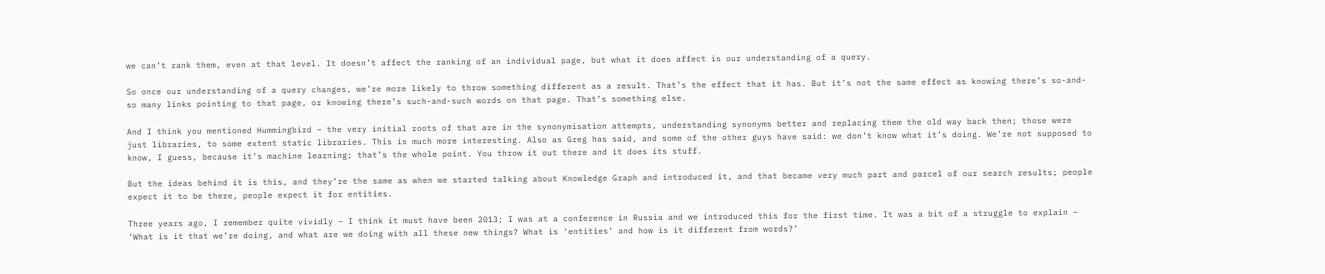we can’t rank them, even at that level. It doesn’t affect the ranking of an individual page, but what it does affect is our understanding of a query.

So once our understanding of a query changes, we’re more likely to throw something different as a result. That’s the effect that it has. But it’s not the same effect as knowing there’s so-and-so many links pointing to that page, or knowing there’s such-and-such words on that page. That’s something else.

And I think you mentioned Hummingbird – the very initial roots of that are in the synonymisation attempts, understanding synonyms better and replacing them the old way back then; those were just libraries, to some extent static libraries. This is much more interesting. Also as Greg has said, and some of the other guys have said: we don’t know what it’s doing. We’re not supposed to know, I guess, because it’s machine learning; that’s the whole point. You throw it out there and it does its stuff.

But the ideas behind it is this, and they’re the same as when we started talking about Knowledge Graph and introduced it, and that became very much part and parcel of our search results; people expect it to be there, people expect it for entities.

Three years ago, I remember quite vividly – I think it must have been 2013; I was at a conference in Russia and we introduced this for the first time. It was a bit of a struggle to explain – ‘What is it that we’re doing, and what are we doing with all these new things? What is ‘entities’ and how is it different from words?’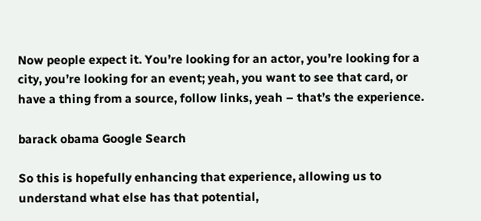Now people expect it. You’re looking for an actor, you’re looking for a city, you’re looking for an event; yeah, you want to see that card, or have a thing from a source, follow links, yeah – that’s the experience.

barack obama Google Search

So this is hopefully enhancing that experience, allowing us to understand what else has that potential,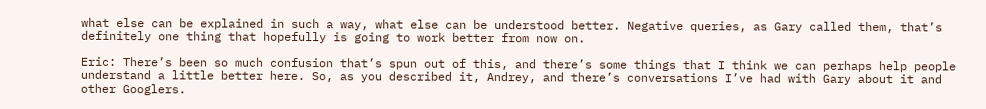what else can be explained in such a way, what else can be understood better. Negative queries, as Gary called them, that’s definitely one thing that hopefully is going to work better from now on.

Eric: There’s been so much confusion that’s spun out of this, and there’s some things that I think we can perhaps help people understand a little better here. So, as you described it, Andrey, and there’s conversations I’ve had with Gary about it and other Googlers.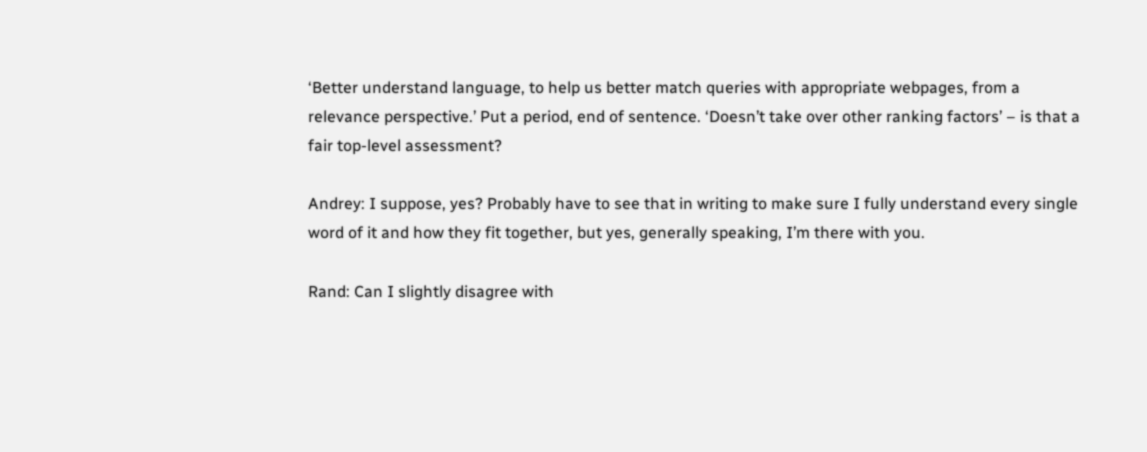‘Better understand language, to help us better match queries with appropriate webpages, from a relevance perspective.’ Put a period, end of sentence. ‘Doesn’t take over other ranking factors’ – is that a fair top-level assessment?

Andrey: I suppose, yes? Probably have to see that in writing to make sure I fully understand every single word of it and how they fit together, but yes, generally speaking, I’m there with you.

Rand: Can I slightly disagree with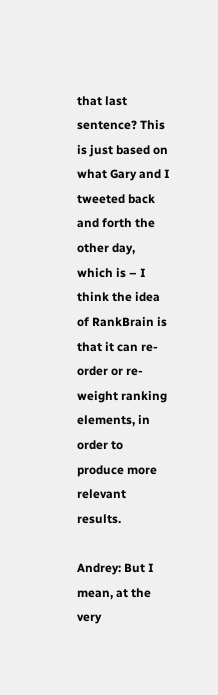that last sentence? This is just based on what Gary and I tweeted back and forth the other day, which is – I think the idea of RankBrain is that it can re-order or re-weight ranking elements, in order to produce more relevant results.

Andrey: But I mean, at the very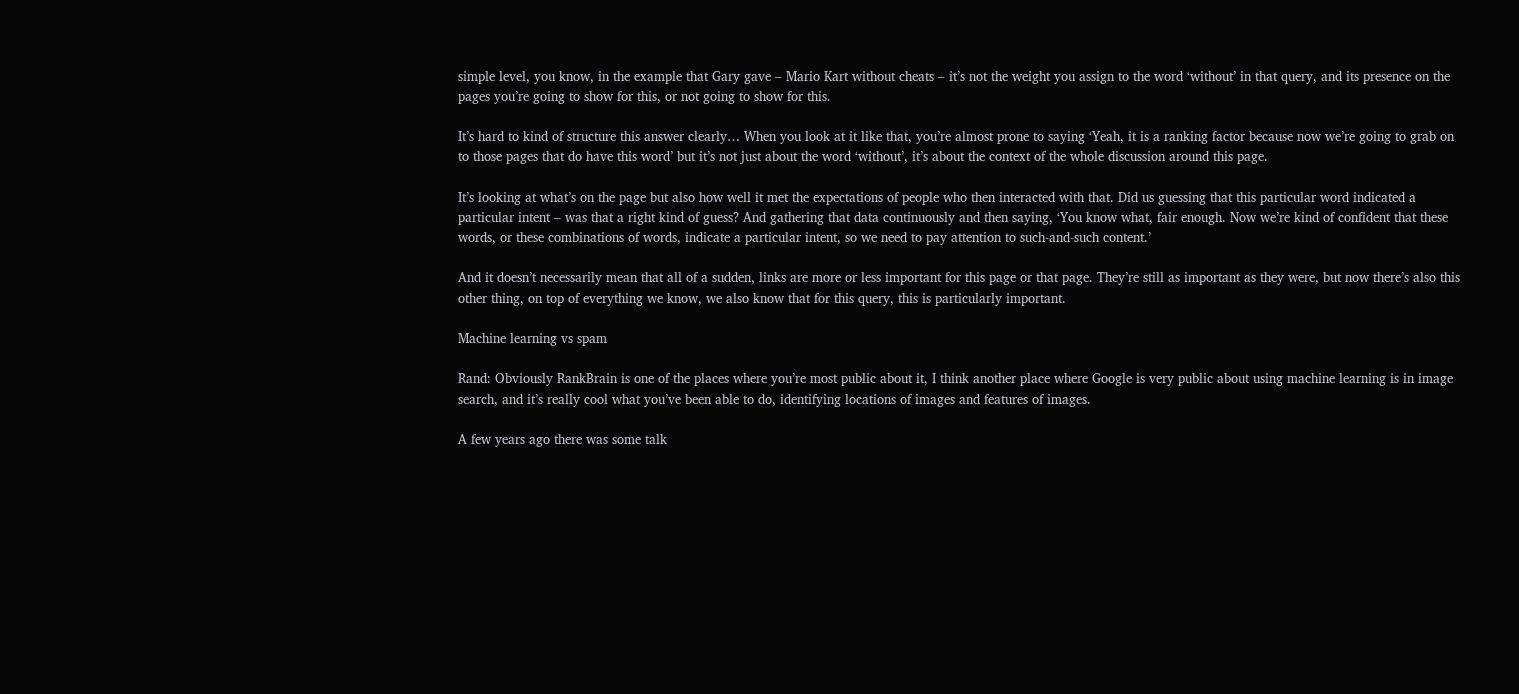simple level, you know, in the example that Gary gave – Mario Kart without cheats – it’s not the weight you assign to the word ‘without’ in that query, and its presence on the pages you’re going to show for this, or not going to show for this.

It’s hard to kind of structure this answer clearly… When you look at it like that, you’re almost prone to saying ‘Yeah, it is a ranking factor because now we’re going to grab on to those pages that do have this word’ but it’s not just about the word ‘without’, it’s about the context of the whole discussion around this page.

It’s looking at what’s on the page but also how well it met the expectations of people who then interacted with that. Did us guessing that this particular word indicated a particular intent – was that a right kind of guess? And gathering that data continuously and then saying, ‘You know what, fair enough. Now we’re kind of confident that these words, or these combinations of words, indicate a particular intent, so we need to pay attention to such-and-such content.’

And it doesn’t necessarily mean that all of a sudden, links are more or less important for this page or that page. They’re still as important as they were, but now there’s also this other thing, on top of everything we know, we also know that for this query, this is particularly important.

Machine learning vs spam

Rand: Obviously RankBrain is one of the places where you’re most public about it, I think another place where Google is very public about using machine learning is in image search, and it’s really cool what you’ve been able to do, identifying locations of images and features of images.

A few years ago there was some talk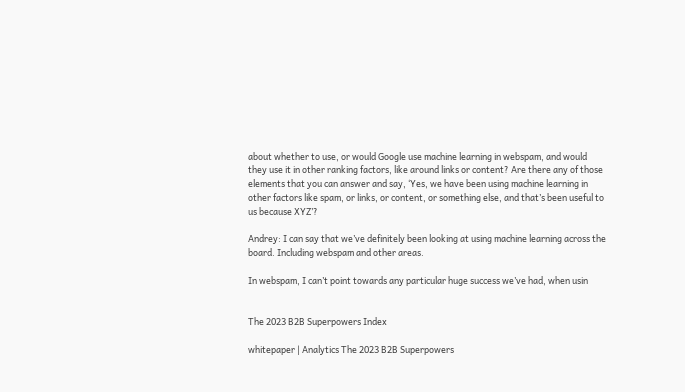about whether to use, or would Google use machine learning in webspam, and would they use it in other ranking factors, like around links or content? Are there any of those elements that you can answer and say, ‘Yes, we have been using machine learning in other factors like spam, or links, or content, or something else, and that’s been useful to us because XYZ’?

Andrey: I can say that we’ve definitely been looking at using machine learning across the board. Including webspam and other areas.

In webspam, I can’t point towards any particular huge success we’ve had, when usin


The 2023 B2B Superpowers Index

whitepaper | Analytics The 2023 B2B Superpowers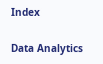Index

Data Analytics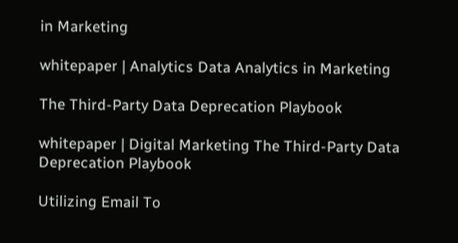in Marketing

whitepaper | Analytics Data Analytics in Marketing

The Third-Party Data Deprecation Playbook

whitepaper | Digital Marketing The Third-Party Data Deprecation Playbook

Utilizing Email To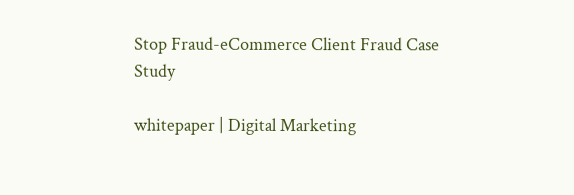Stop Fraud-eCommerce Client Fraud Case Study

whitepaper | Digital Marketing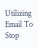Utilizing Email To Stop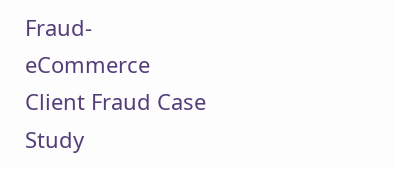Fraud-eCommerce Client Fraud Case Study